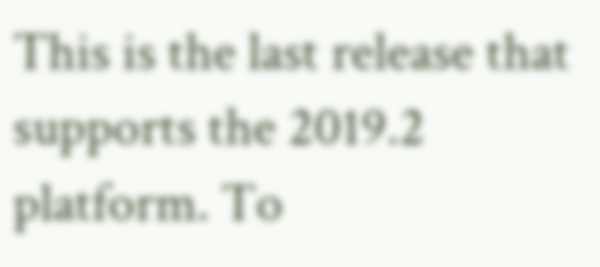This is the last release that supports the 2019.2 platform. To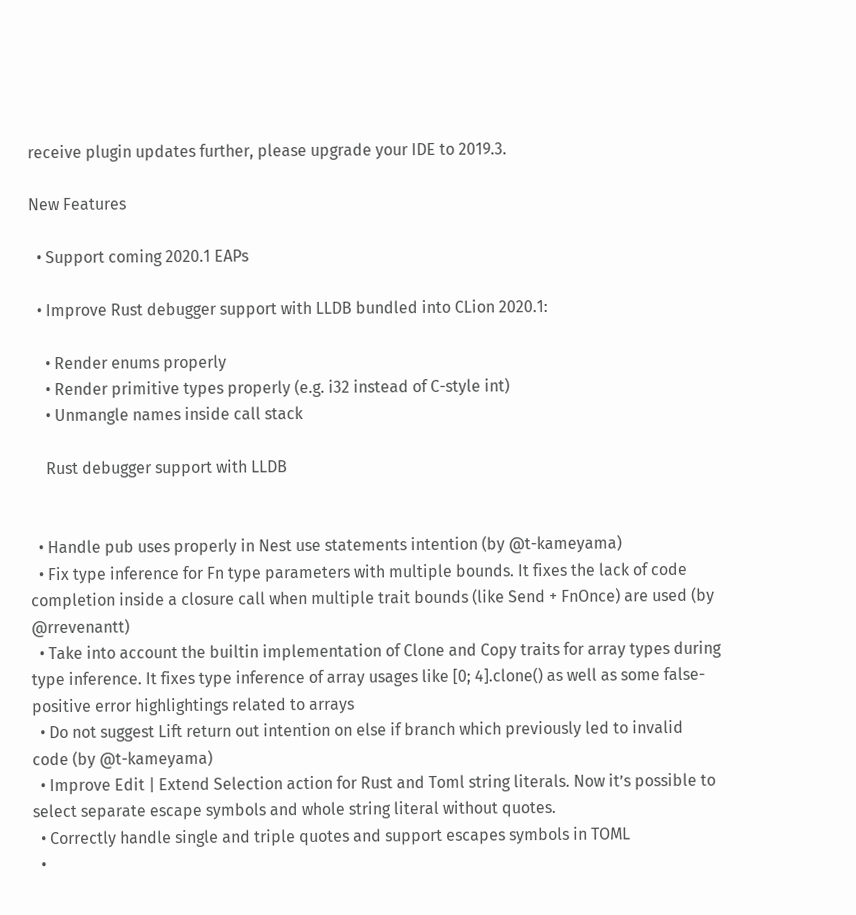receive plugin updates further, please upgrade your IDE to 2019.3.

New Features

  • Support coming 2020.1 EAPs

  • Improve Rust debugger support with LLDB bundled into CLion 2020.1:

    • Render enums properly
    • Render primitive types properly (e.g. i32 instead of C-style int)
    • Unmangle names inside call stack

    Rust debugger support with LLDB


  • Handle pub uses properly in Nest use statements intention (by @t-kameyama)
  • Fix type inference for Fn type parameters with multiple bounds. It fixes the lack of code completion inside a closure call when multiple trait bounds (like Send + FnOnce) are used (by @rrevenantt)
  • Take into account the builtin implementation of Clone and Copy traits for array types during type inference. It fixes type inference of array usages like [0; 4].clone() as well as some false-positive error highlightings related to arrays
  • Do not suggest Lift return out intention on else if branch which previously led to invalid code (by @t-kameyama)
  • Improve Edit | Extend Selection action for Rust and Toml string literals. Now it’s possible to select separate escape symbols and whole string literal without quotes.
  • Correctly handle single and triple quotes and support escapes symbols in TOML
  •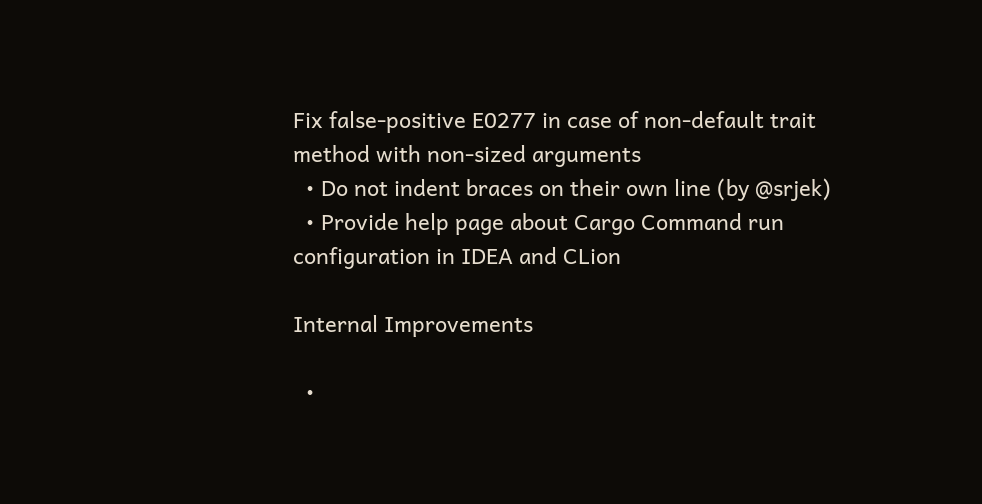Fix false-positive E0277 in case of non-default trait method with non-sized arguments
  • Do not indent braces on their own line (by @srjek)
  • Provide help page about Cargo Command run configuration in IDEA and CLion

Internal Improvements

  •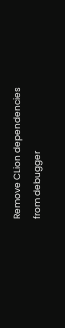Remove CLion dependencies from debugger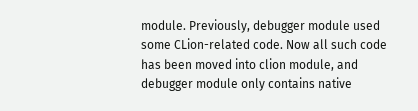module. Previously, debugger module used some CLion-related code. Now all such code has been moved into clion module, and debugger module only contains native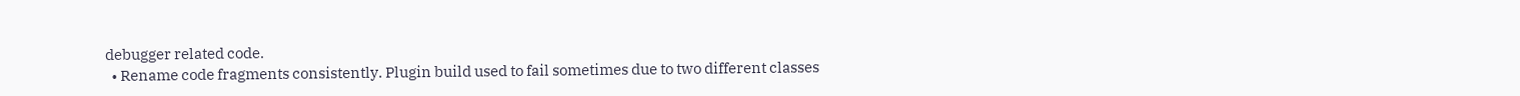debugger related code.
  • Rename code fragments consistently. Plugin build used to fail sometimes due to two different classes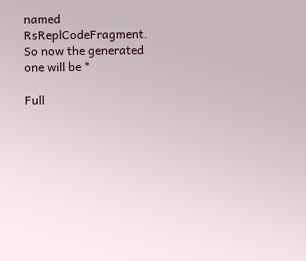named RsReplCodeFragment. So now the generated one will be *

Full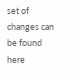set of changes can be found here